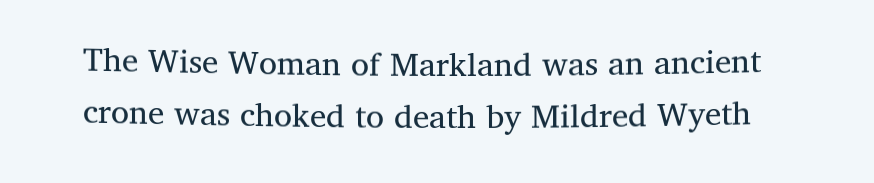The Wise Woman of Markland was an ancient crone was choked to death by Mildred Wyeth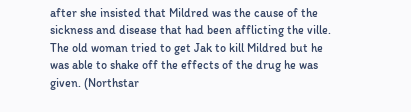after she insisted that Mildred was the cause of the sickness and disease that had been afflicting the ville. The old woman tried to get Jak to kill Mildred but he was able to shake off the effects of the drug he was given. (Northstar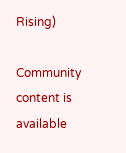Rising)

Community content is available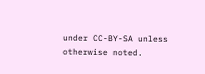under CC-BY-SA unless otherwise noted.